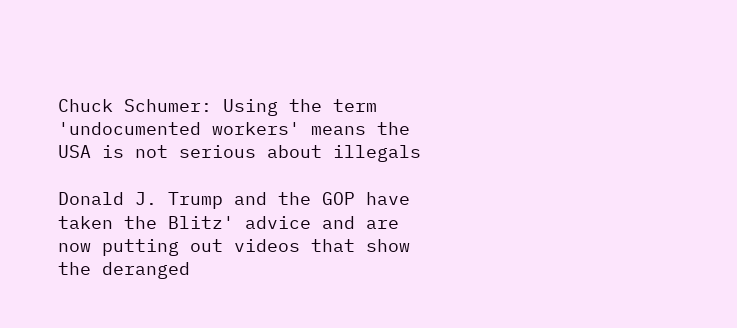Chuck Schumer: Using the term 'undocumented workers' means the USA is not serious about illegals

Donald J. Trump and the GOP have taken the Blitz' advice and are now putting out videos that show the deranged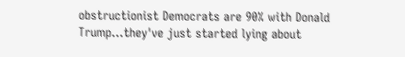obstructionist Democrats are 90% with Donald Trump...they've just started lying about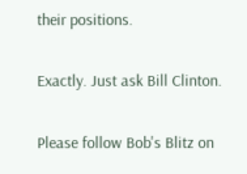their positions.

Exactly. Just ask Bill Clinton.

Please follow Bob's Blitz on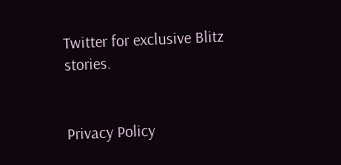Twitter for exclusive Blitz stories.


Privacy Policy